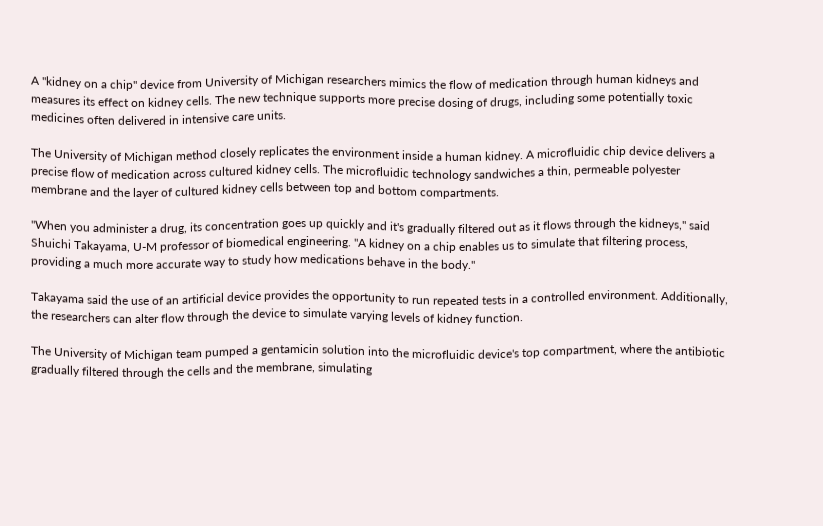A "kidney on a chip" device from University of Michigan researchers mimics the flow of medication through human kidneys and measures its effect on kidney cells. The new technique supports more precise dosing of drugs, including some potentially toxic medicines often delivered in intensive care units.

The University of Michigan method closely replicates the environment inside a human kidney. A microfluidic chip device delivers a precise flow of medication across cultured kidney cells. The microfluidic technology sandwiches a thin, permeable polyester membrane and the layer of cultured kidney cells between top and bottom compartments.

"When you administer a drug, its concentration goes up quickly and it's gradually filtered out as it flows through the kidneys," said Shuichi Takayama, U-M professor of biomedical engineering. "A kidney on a chip enables us to simulate that filtering process, providing a much more accurate way to study how medications behave in the body."

Takayama said the use of an artificial device provides the opportunity to run repeated tests in a controlled environment. Additionally, the researchers can alter flow through the device to simulate varying levels of kidney function.

The University of Michigan team pumped a gentamicin solution into the microfluidic device's top compartment, where the antibiotic gradually filtered through the cells and the membrane, simulating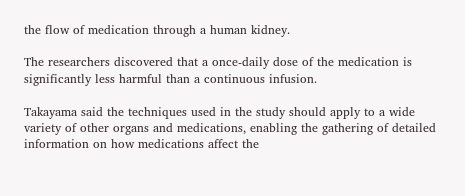the flow of medication through a human kidney.

The researchers discovered that a once-daily dose of the medication is significantly less harmful than a continuous infusion.

Takayama said the techniques used in the study should apply to a wide variety of other organs and medications, enabling the gathering of detailed information on how medications affect the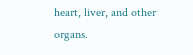heart, liver, and other organs.